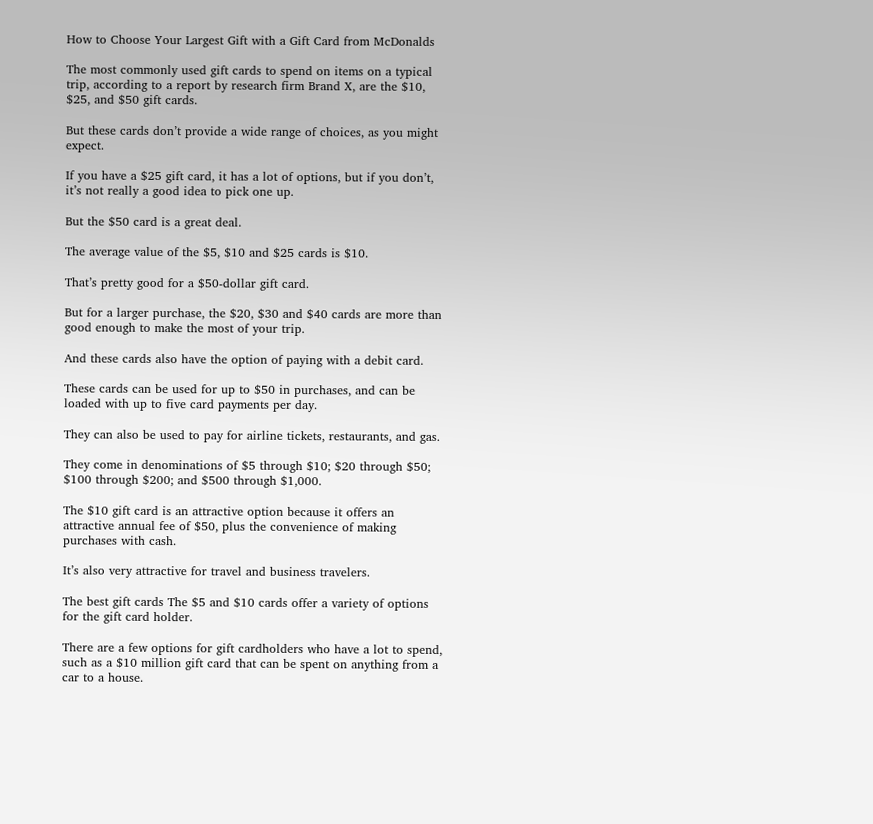How to Choose Your Largest Gift with a Gift Card from McDonalds

The most commonly used gift cards to spend on items on a typical trip, according to a report by research firm Brand X, are the $10, $25, and $50 gift cards.

But these cards don’t provide a wide range of choices, as you might expect.

If you have a $25 gift card, it has a lot of options, but if you don’t, it’s not really a good idea to pick one up.

But the $50 card is a great deal.

The average value of the $5, $10 and $25 cards is $10.

That’s pretty good for a $50-dollar gift card.

But for a larger purchase, the $20, $30 and $40 cards are more than good enough to make the most of your trip.

And these cards also have the option of paying with a debit card.

These cards can be used for up to $50 in purchases, and can be loaded with up to five card payments per day.

They can also be used to pay for airline tickets, restaurants, and gas.

They come in denominations of $5 through $10; $20 through $50; $100 through $200; and $500 through $1,000.

The $10 gift card is an attractive option because it offers an attractive annual fee of $50, plus the convenience of making purchases with cash.

It’s also very attractive for travel and business travelers.

The best gift cards The $5 and $10 cards offer a variety of options for the gift card holder.

There are a few options for gift cardholders who have a lot to spend, such as a $10 million gift card that can be spent on anything from a car to a house.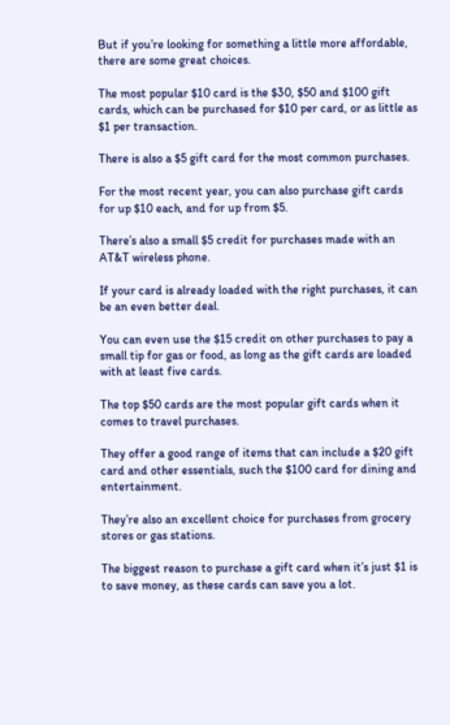But if you’re looking for something a little more affordable, there are some great choices.

The most popular $10 card is the $30, $50 and $100 gift cards, which can be purchased for $10 per card, or as little as $1 per transaction.

There is also a $5 gift card for the most common purchases.

For the most recent year, you can also purchase gift cards for up $10 each, and for up from $5.

There’s also a small $5 credit for purchases made with an AT&T wireless phone.

If your card is already loaded with the right purchases, it can be an even better deal.

You can even use the $15 credit on other purchases to pay a small tip for gas or food, as long as the gift cards are loaded with at least five cards.

The top $50 cards are the most popular gift cards when it comes to travel purchases.

They offer a good range of items that can include a $20 gift card and other essentials, such the $100 card for dining and entertainment.

They’re also an excellent choice for purchases from grocery stores or gas stations.

The biggest reason to purchase a gift card when it’s just $1 is to save money, as these cards can save you a lot.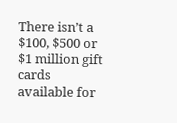There isn’t a $100, $500 or $1 million gift cards available for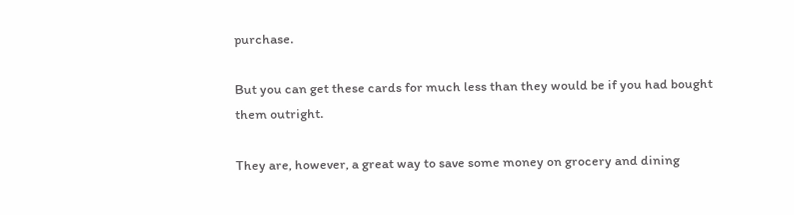purchase.

But you can get these cards for much less than they would be if you had bought them outright.

They are, however, a great way to save some money on grocery and dining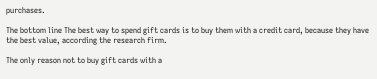purchases.

The bottom line The best way to spend gift cards is to buy them with a credit card, because they have the best value, according the research firm.

The only reason not to buy gift cards with a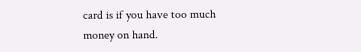card is if you have too much money on hand.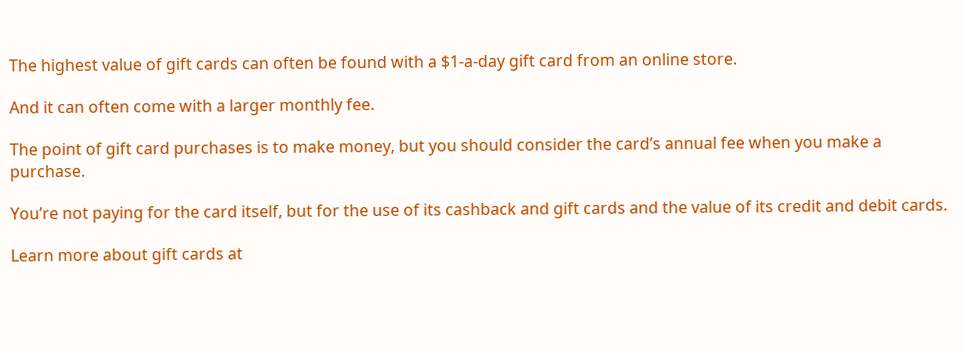The highest value of gift cards can often be found with a $1-a-day gift card from an online store.

And it can often come with a larger monthly fee.

The point of gift card purchases is to make money, but you should consider the card’s annual fee when you make a purchase.

You’re not paying for the card itself, but for the use of its cashback and gift cards and the value of its credit and debit cards.

Learn more about gift cards at